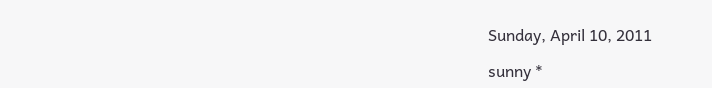Sunday, April 10, 2011

sunny *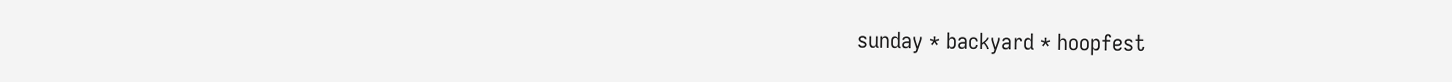sunday * backyard * hoopfest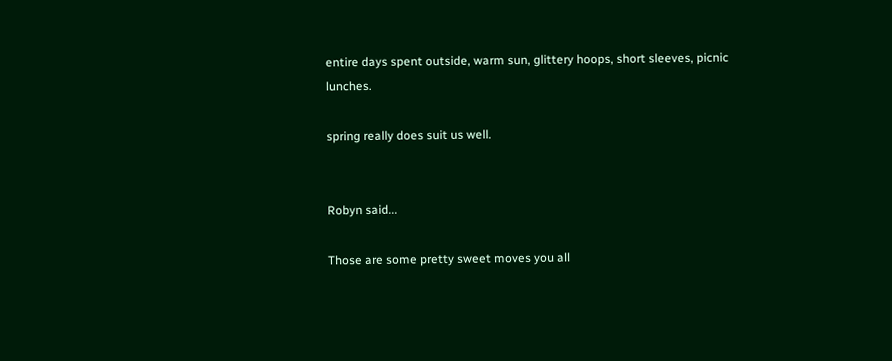entire days spent outside, warm sun, glittery hoops, short sleeves, picnic lunches.

spring really does suit us well.


Robyn said...

Those are some pretty sweet moves you all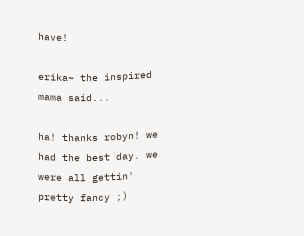have!

erika~ the inspired mama said...

ha! thanks robyn! we had the best day. we were all gettin' pretty fancy ;)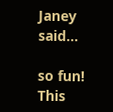Janey said...

so fun! This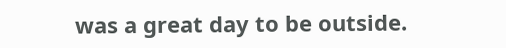was a great day to be outside.